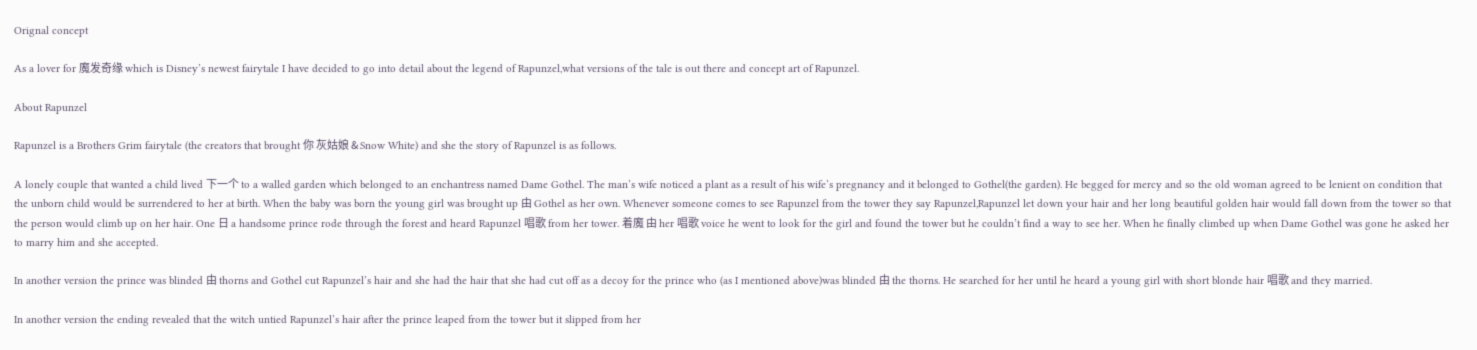Orignal concept

As a lover for 魔发奇缘 which is Disney’s newest fairytale I have decided to go into detail about the legend of Rapunzel,what versions of the tale is out there and concept art of Rapunzel.

About Rapunzel

Rapunzel is a Brothers Grim fairytale (the creators that brought 你 灰姑娘 & Snow White) and she the story of Rapunzel is as follows.

A lonely couple that wanted a child lived 下一个 to a walled garden which belonged to an enchantress named Dame Gothel. The man’s wife noticed a plant as a result of his wife’s pregnancy and it belonged to Gothel(the garden). He begged for mercy and so the old woman agreed to be lenient on condition that the unborn child would be surrendered to her at birth. When the baby was born the young girl was brought up 由 Gothel as her own. Whenever someone comes to see Rapunzel from the tower they say Rapunzel,Rapunzel let down your hair and her long beautiful golden hair would fall down from the tower so that the person would climb up on her hair. One 日 a handsome prince rode through the forest and heard Rapunzel 唱歌 from her tower. 着魔 由 her 唱歌 voice he went to look for the girl and found the tower but he couldn’t find a way to see her. When he finally climbed up when Dame Gothel was gone he asked her to marry him and she accepted.

In another version the prince was blinded 由 thorns and Gothel cut Rapunzel’s hair and she had the hair that she had cut off as a decoy for the prince who (as I mentioned above)was blinded 由 the thorns. He searched for her until he heard a young girl with short blonde hair 唱歌 and they married.

In another version the ending revealed that the witch untied Rapunzel’s hair after the prince leaped from the tower but it slipped from her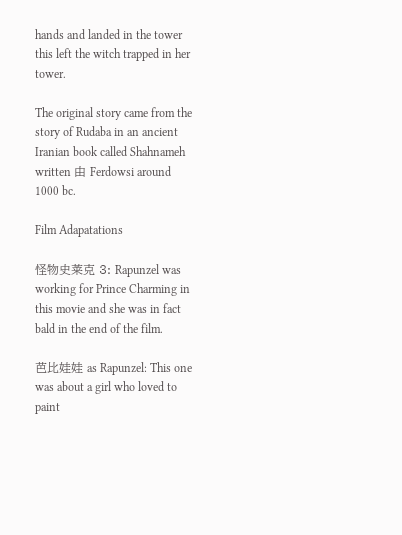hands and landed in the tower this left the witch trapped in her tower.

The original story came from the story of Rudaba in an ancient Iranian book called Shahnameh written 由 Ferdowsi around 1000 bc.

Film Adapatations

怪物史莱克 3: Rapunzel was working for Prince Charming in this movie and she was in fact bald in the end of the film.

芭比娃娃 as Rapunzel: This one was about a girl who loved to paint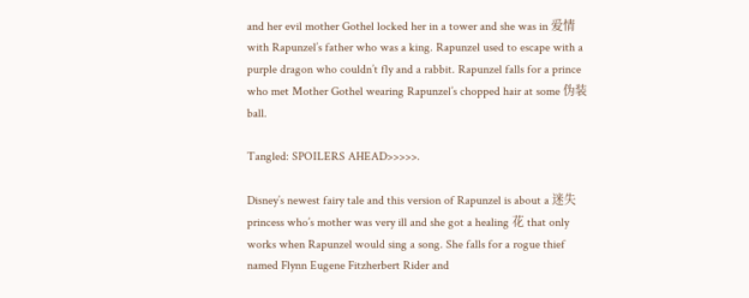and her evil mother Gothel locked her in a tower and she was in 爱情 with Rapunzel’s father who was a king. Rapunzel used to escape with a purple dragon who couldn’t fly and a rabbit. Rapunzel falls for a prince who met Mother Gothel wearing Rapunzel’s chopped hair at some 伪装 ball.

Tangled: SPOILERS AHEAD>>>>>.

Disney’s newest fairy tale and this version of Rapunzel is about a 迷失 princess who’s mother was very ill and she got a healing 花 that only works when Rapunzel would sing a song. She falls for a rogue thief named Flynn Eugene Fitzherbert Rider and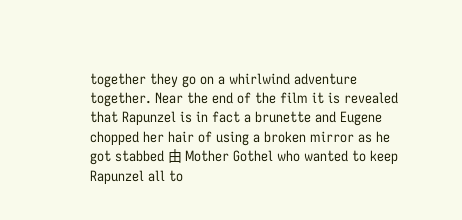together they go on a whirlwind adventure together. Near the end of the film it is revealed that Rapunzel is in fact a brunette and Eugene chopped her hair of using a broken mirror as he got stabbed 由 Mother Gothel who wanted to keep Rapunzel all to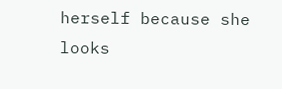herself because she looks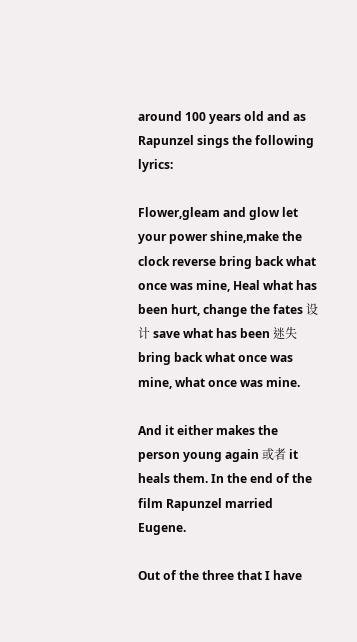around 100 years old and as Rapunzel sings the following lyrics:

Flower,gleam and glow let your power shine,make the clock reverse bring back what once was mine, Heal what has been hurt, change the fates 设计 save what has been 迷失 bring back what once was mine, what once was mine.

And it either makes the person young again 或者 it heals them. In the end of the film Rapunzel married Eugene.

Out of the three that I have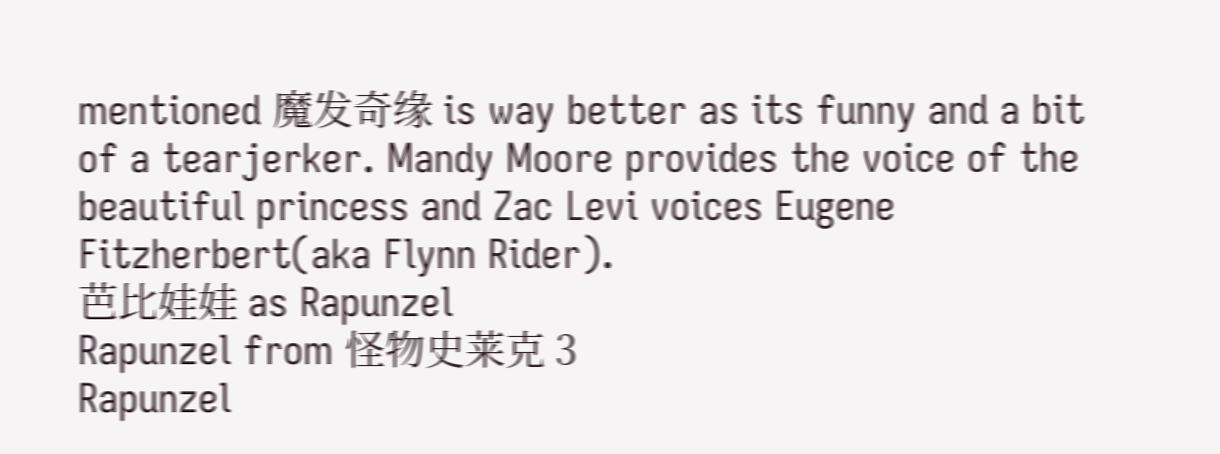mentioned 魔发奇缘 is way better as its funny and a bit of a tearjerker. Mandy Moore provides the voice of the beautiful princess and Zac Levi voices Eugene Fitzherbert(aka Flynn Rider).
芭比娃娃 as Rapunzel
Rapunzel from 怪物史莱克 3
Rapunzel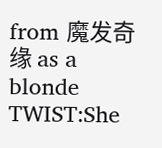from 魔发奇缘 as a blonde
TWIST:She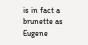is in fact a brunette as Eugene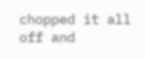chopped it all off and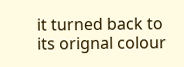it turned back to its orignal colour